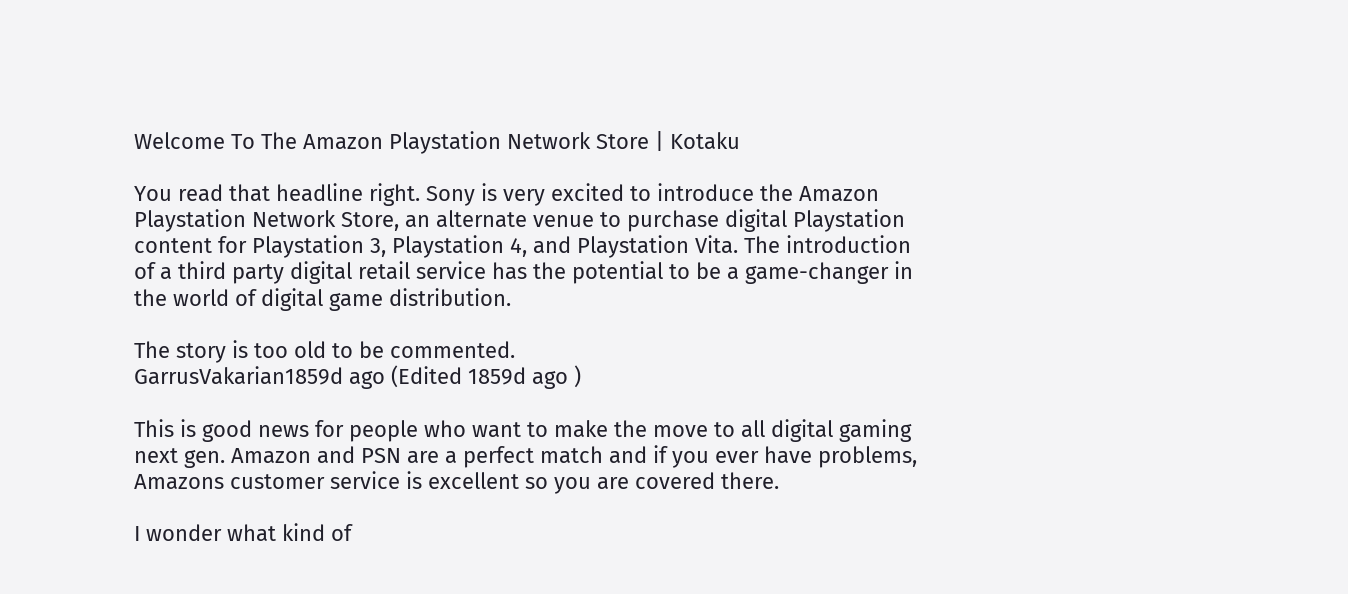Welcome To The Amazon Playstation Network Store | Kotaku

You read that headline right. Sony is very excited to introduce the Amazon Playstation Network Store, an alternate venue to purchase digital Playstation content for Playstation 3, Playstation 4, and Playstation Vita. The introduction of a third party digital retail service has the potential to be a game-changer in the world of digital game distribution.

The story is too old to be commented.
GarrusVakarian1859d ago (Edited 1859d ago )

This is good news for people who want to make the move to all digital gaming next gen. Amazon and PSN are a perfect match and if you ever have problems, Amazons customer service is excellent so you are covered there.

I wonder what kind of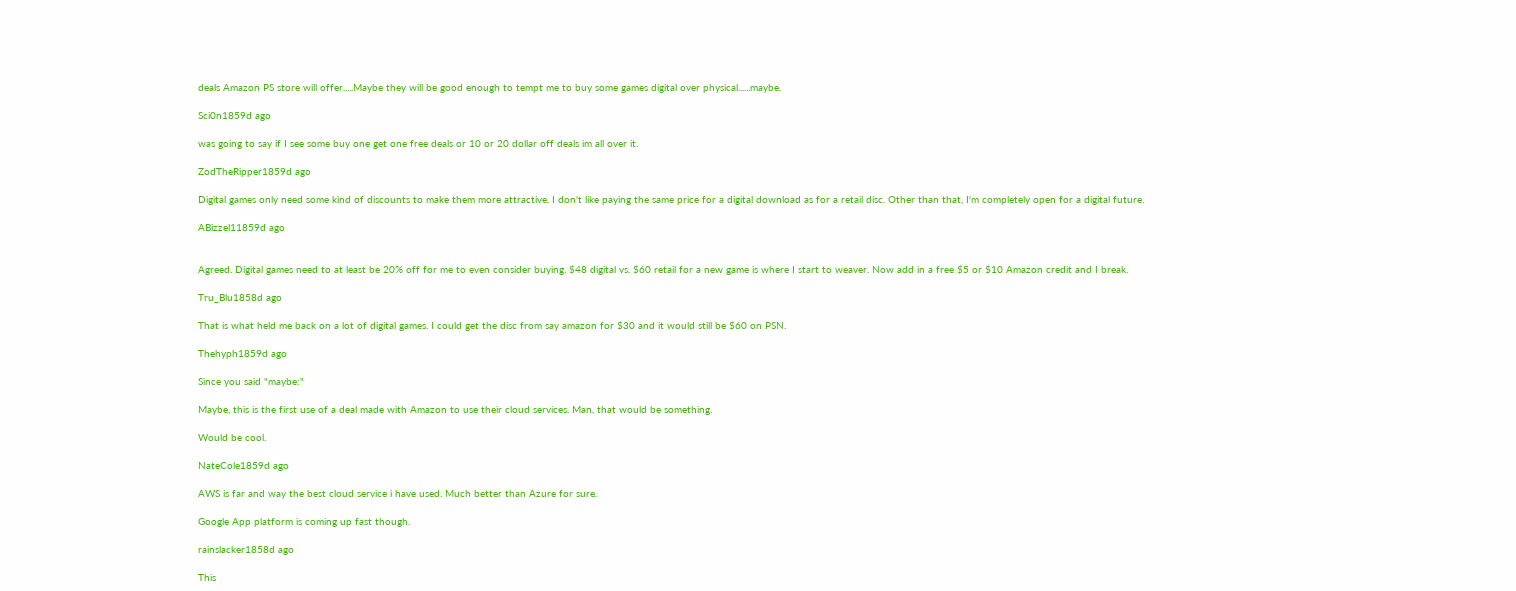deals Amazon PS store will offer.....Maybe they will be good enough to tempt me to buy some games digital over physical......maybe.

Sci0n1859d ago

was going to say if I see some buy one get one free deals or 10 or 20 dollar off deals im all over it.

ZodTheRipper1859d ago

Digital games only need some kind of discounts to make them more attractive. I don't like paying the same price for a digital download as for a retail disc. Other than that, I'm completely open for a digital future.

ABizzel11859d ago


Agreed. Digital games need to at least be 20% off for me to even consider buying. $48 digital vs. $60 retail for a new game is where I start to weaver. Now add in a free $5 or $10 Amazon credit and I break.

Tru_Blu1858d ago

That is what held me back on a lot of digital games. I could get the disc from say amazon for $30 and it would still be $60 on PSN.

Thehyph1859d ago

Since you said "maybe:"

Maybe, this is the first use of a deal made with Amazon to use their cloud services. Man, that would be something.

Would be cool.

NateCole1859d ago

AWS is far and way the best cloud service i have used. Much better than Azure for sure.

Google App platform is coming up fast though.

rainslacker1858d ago

This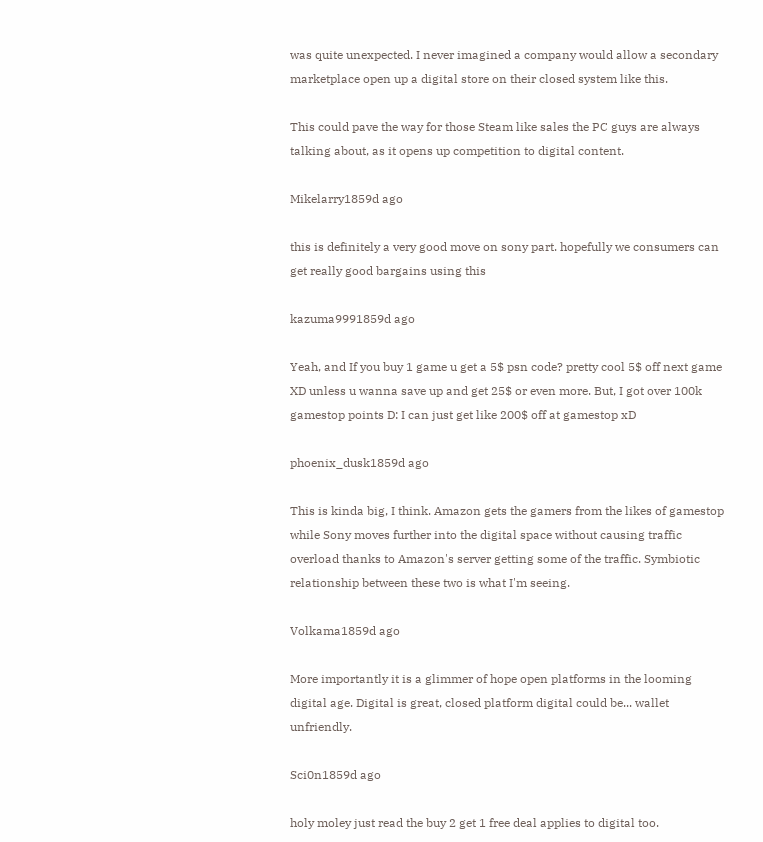was quite unexpected. I never imagined a company would allow a secondary marketplace open up a digital store on their closed system like this.

This could pave the way for those Steam like sales the PC guys are always talking about, as it opens up competition to digital content.

Mikelarry1859d ago

this is definitely a very good move on sony part. hopefully we consumers can get really good bargains using this

kazuma9991859d ago

Yeah, and If you buy 1 game u get a 5$ psn code? pretty cool 5$ off next game XD unless u wanna save up and get 25$ or even more. But, I got over 100k gamestop points D: I can just get like 200$ off at gamestop xD

phoenix_dusk1859d ago

This is kinda big, I think. Amazon gets the gamers from the likes of gamestop while Sony moves further into the digital space without causing traffic overload thanks to Amazon's server getting some of the traffic. Symbiotic relationship between these two is what I'm seeing.

Volkama1859d ago

More importantly it is a glimmer of hope open platforms in the looming digital age. Digital is great, closed platform digital could be... wallet unfriendly.

Sci0n1859d ago

holy moley just read the buy 2 get 1 free deal applies to digital too.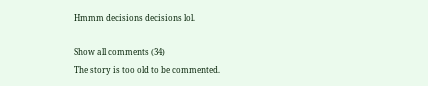Hmmm decisions decisions lol.

Show all comments (34)
The story is too old to be commented.